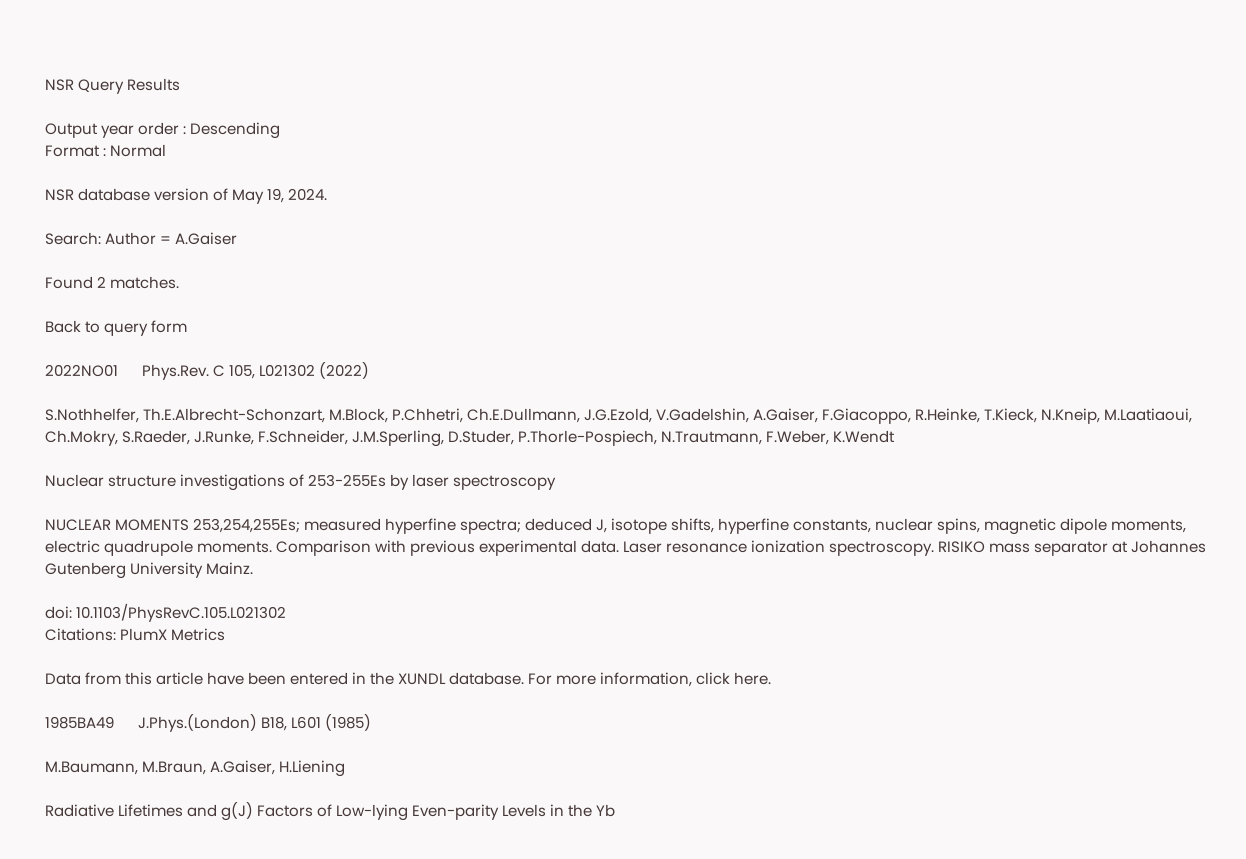NSR Query Results

Output year order : Descending
Format : Normal

NSR database version of May 19, 2024.

Search: Author = A.Gaiser

Found 2 matches.

Back to query form

2022NO01      Phys.Rev. C 105, L021302 (2022)

S.Nothhelfer, Th.E.Albrecht-Schonzart, M.Block, P.Chhetri, Ch.E.Dullmann, J.G.Ezold, V.Gadelshin, A.Gaiser, F.Giacoppo, R.Heinke, T.Kieck, N.Kneip, M.Laatiaoui, Ch.Mokry, S.Raeder, J.Runke, F.Schneider, J.M.Sperling, D.Studer, P.Thorle-Pospiech, N.Trautmann, F.Weber, K.Wendt

Nuclear structure investigations of 253-255Es by laser spectroscopy

NUCLEAR MOMENTS 253,254,255Es; measured hyperfine spectra; deduced J, isotope shifts, hyperfine constants, nuclear spins, magnetic dipole moments, electric quadrupole moments. Comparison with previous experimental data. Laser resonance ionization spectroscopy. RISIKO mass separator at Johannes Gutenberg University Mainz.

doi: 10.1103/PhysRevC.105.L021302
Citations: PlumX Metrics

Data from this article have been entered in the XUNDL database. For more information, click here.

1985BA49      J.Phys.(London) B18, L601 (1985)

M.Baumann, M.Braun, A.Gaiser, H.Liening

Radiative Lifetimes and g(J) Factors of Low-lying Even-parity Levels in the Yb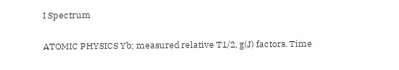I Spectrum

ATOMIC PHYSICS Yb; measured relative T1/2, g(J) factors. Time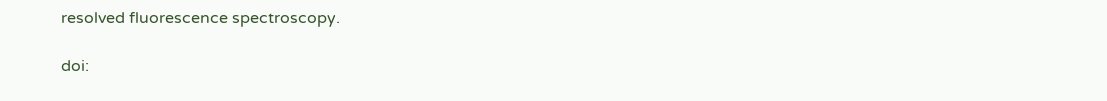resolved fluorescence spectroscopy.

doi: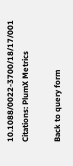10.1088/0022-3700/18/17/001
Citations: PlumX Metrics

Back to query form